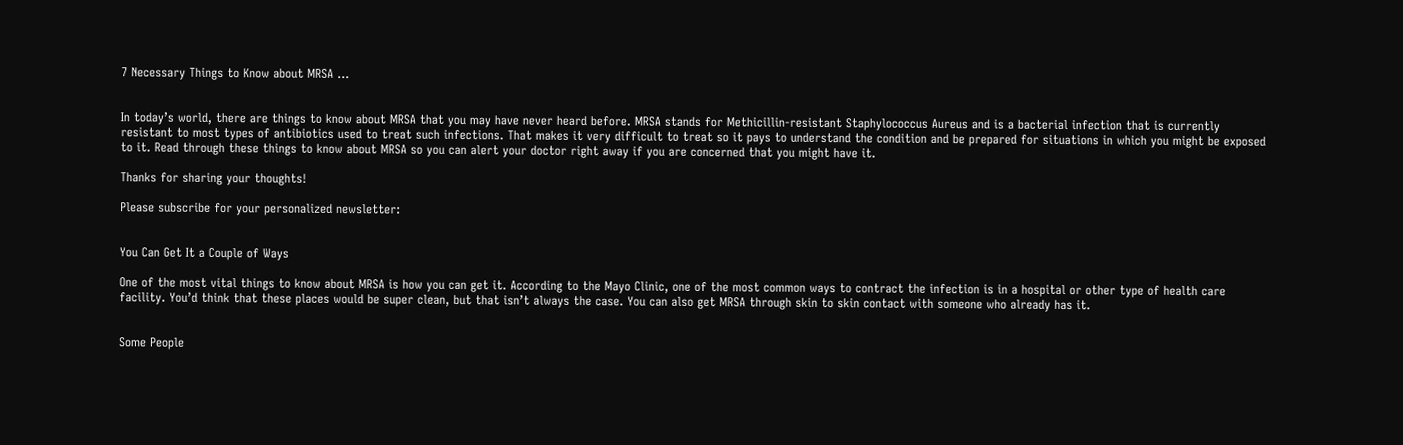7 Necessary Things to Know about MRSA ...


In today’s world, there are things to know about MRSA that you may have never heard before. MRSA stands for Methicillin-resistant Staphylococcus Aureus and is a bacterial infection that is currently resistant to most types of antibiotics used to treat such infections. That makes it very difficult to treat so it pays to understand the condition and be prepared for situations in which you might be exposed to it. Read through these things to know about MRSA so you can alert your doctor right away if you are concerned that you might have it.

Thanks for sharing your thoughts!

Please subscribe for your personalized newsletter:


You Can Get It a Couple of Ways

One of the most vital things to know about MRSA is how you can get it. According to the Mayo Clinic, one of the most common ways to contract the infection is in a hospital or other type of health care facility. You’d think that these places would be super clean, but that isn’t always the case. You can also get MRSA through skin to skin contact with someone who already has it.


Some People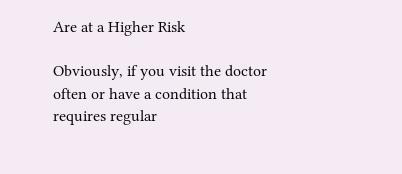Are at a Higher Risk

Obviously, if you visit the doctor often or have a condition that requires regular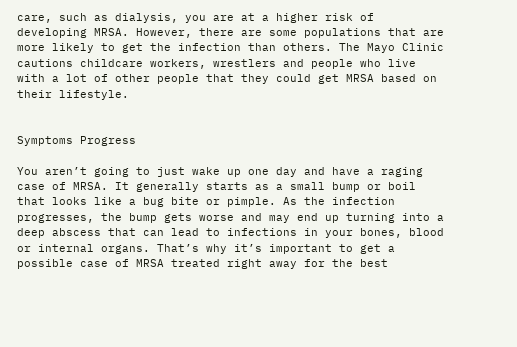care, such as dialysis, you are at a higher risk of developing MRSA. However, there are some populations that are more likely to get the infection than others. The Mayo Clinic cautions childcare workers, wrestlers and people who live with a lot of other people that they could get MRSA based on their lifestyle.


Symptoms Progress

You aren’t going to just wake up one day and have a raging case of MRSA. It generally starts as a small bump or boil that looks like a bug bite or pimple. As the infection progresses, the bump gets worse and may end up turning into a deep abscess that can lead to infections in your bones, blood or internal organs. That’s why it’s important to get a possible case of MRSA treated right away for the best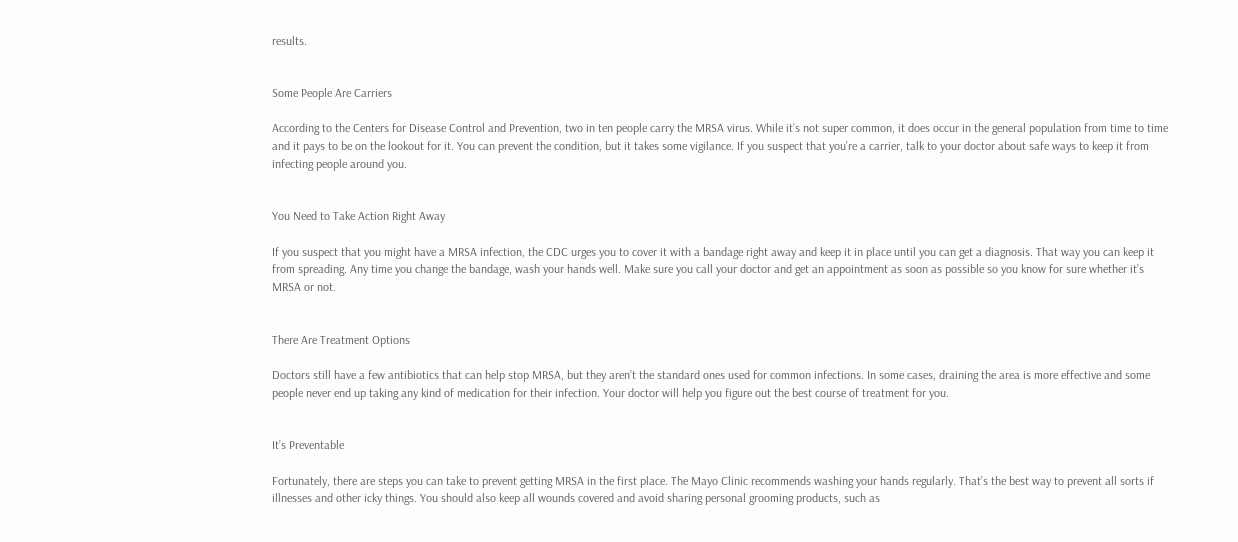results.


Some People Are Carriers

According to the Centers for Disease Control and Prevention, two in ten people carry the MRSA virus. While it’s not super common, it does occur in the general population from time to time and it pays to be on the lookout for it. You can prevent the condition, but it takes some vigilance. If you suspect that you’re a carrier, talk to your doctor about safe ways to keep it from infecting people around you.


You Need to Take Action Right Away

If you suspect that you might have a MRSA infection, the CDC urges you to cover it with a bandage right away and keep it in place until you can get a diagnosis. That way you can keep it from spreading. Any time you change the bandage, wash your hands well. Make sure you call your doctor and get an appointment as soon as possible so you know for sure whether it’s MRSA or not.


There Are Treatment Options

Doctors still have a few antibiotics that can help stop MRSA, but they aren’t the standard ones used for common infections. In some cases, draining the area is more effective and some people never end up taking any kind of medication for their infection. Your doctor will help you figure out the best course of treatment for you.


It’s Preventable

Fortunately, there are steps you can take to prevent getting MRSA in the first place. The Mayo Clinic recommends washing your hands regularly. That’s the best way to prevent all sorts if illnesses and other icky things. You should also keep all wounds covered and avoid sharing personal grooming products, such as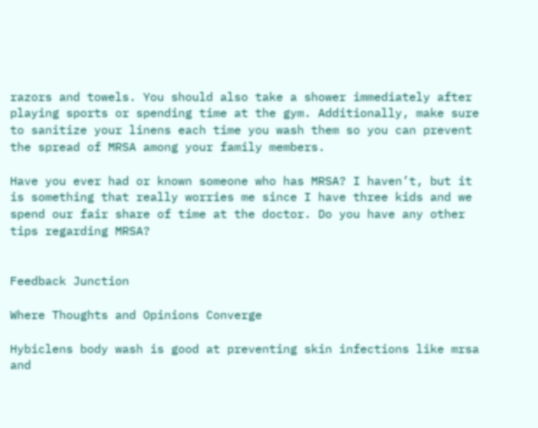razors and towels. You should also take a shower immediately after playing sports or spending time at the gym. Additionally, make sure to sanitize your linens each time you wash them so you can prevent the spread of MRSA among your family members.

Have you ever had or known someone who has MRSA? I haven’t, but it is something that really worries me since I have three kids and we spend our fair share of time at the doctor. Do you have any other tips regarding MRSA?


Feedback Junction

Where Thoughts and Opinions Converge

Hybiclens body wash is good at preventing skin infections like mrsa and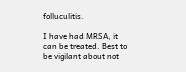folluculitis.

I have had MRSA, it can be treated. Best to be vigilant about not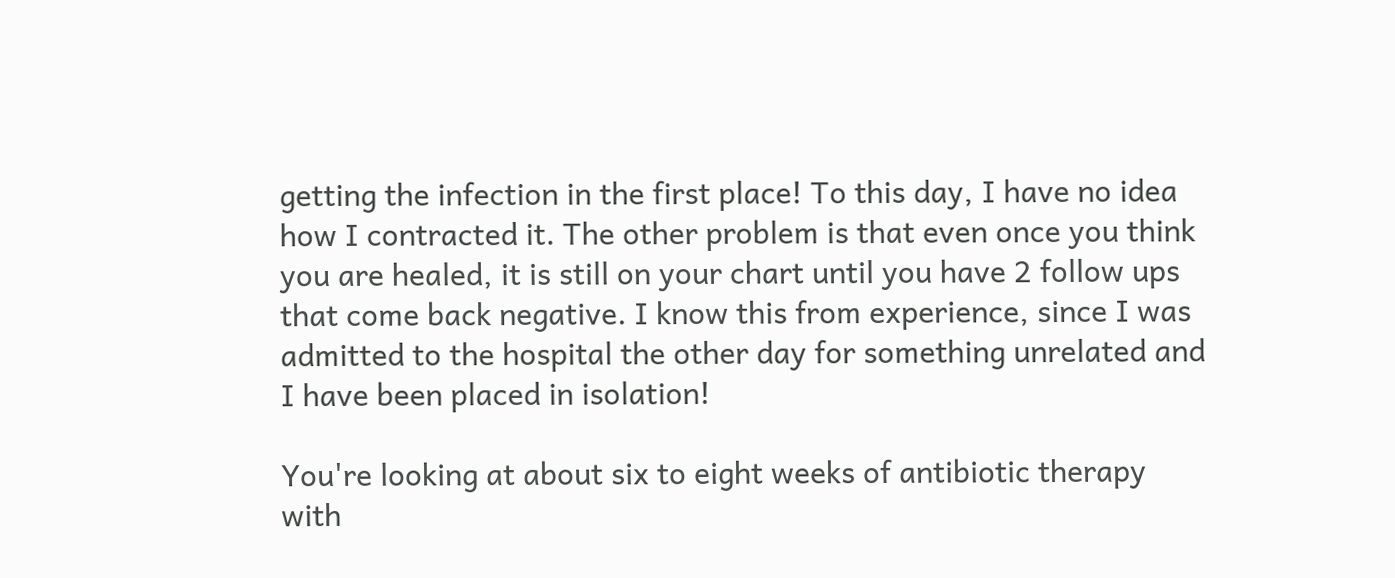getting the infection in the first place! To this day, I have no idea how I contracted it. The other problem is that even once you think you are healed, it is still on your chart until you have 2 follow ups that come back negative. I know this from experience, since I was admitted to the hospital the other day for something unrelated and I have been placed in isolation!

You're looking at about six to eight weeks of antibiotic therapy with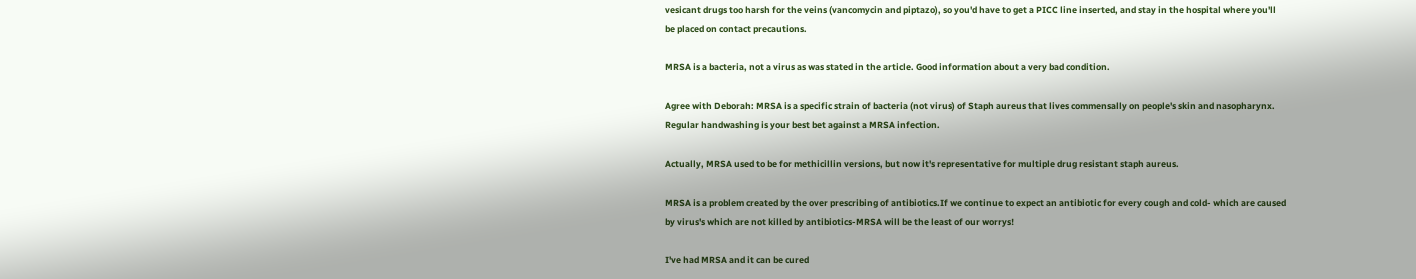vesicant drugs too harsh for the veins (vancomycin and piptazo), so you'd have to get a PICC line inserted, and stay in the hospital where you'll be placed on contact precautions.

MRSA is a bacteria, not a virus as was stated in the article. Good information about a very bad condition.

Agree with Deborah: MRSA is a specific strain of bacteria (not virus) of Staph aureus that lives commensally on people's skin and nasopharynx. Regular handwashing is your best bet against a MRSA infection.

Actually, MRSA used to be for methicillin versions, but now it's representative for multiple drug resistant staph aureus.

MRSA is a problem created by the over prescribing of antibiotics.If we continue to expect an antibiotic for every cough and cold- which are caused by virus's which are not killed by antibiotics-MRSA will be the least of our worrys!

I've had MRSA and it can be cured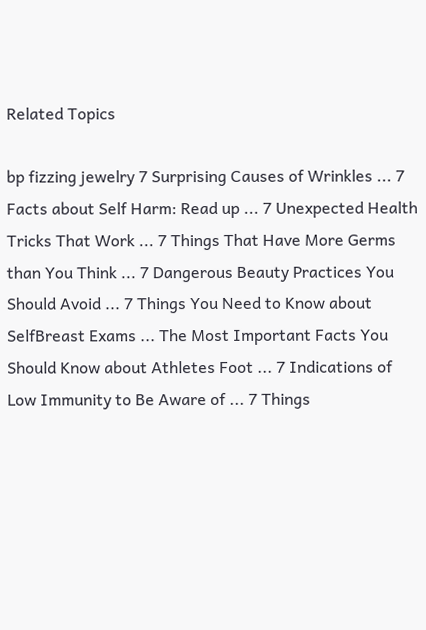Related Topics

bp fizzing jewelry 7 Surprising Causes of Wrinkles ... 7 Facts about Self Harm: Read up ... 7 Unexpected Health Tricks That Work ... 7 Things That Have More Germs than You Think ... 7 Dangerous Beauty Practices You Should Avoid ... 7 Things You Need to Know about SelfBreast Exams ... The Most Important Facts You Should Know about Athletes Foot ... 7 Indications of Low Immunity to Be Aware of ... 7 Things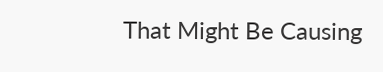That Might Be Causing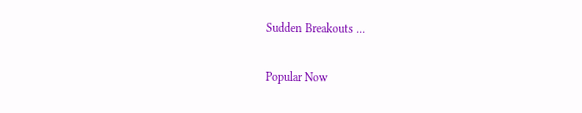Sudden Breakouts ...

Popular Now